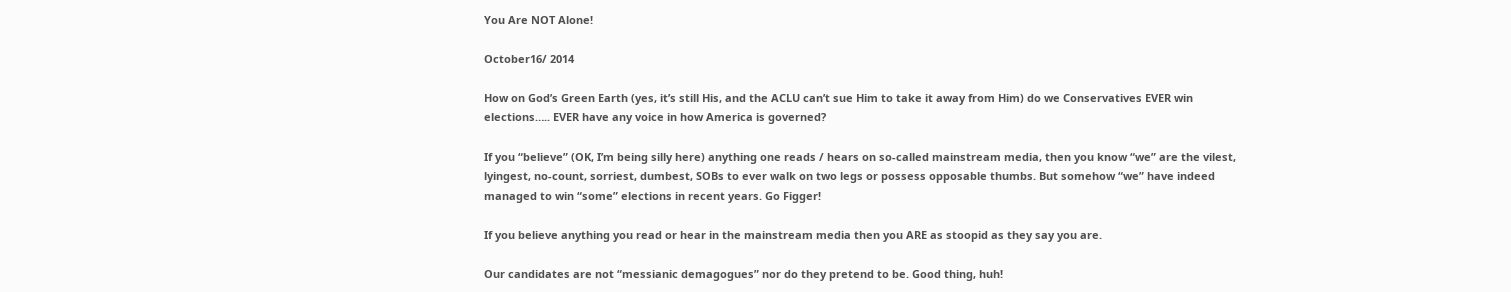You Are NOT Alone!

October16/ 2014

How on God’s Green Earth (yes, it’s still His, and the ACLU can’t sue Him to take it away from Him) do we Conservatives EVER win elections….. EVER have any voice in how America is governed?

If you “believe” (OK, I’m being silly here) anything one reads / hears on so-called mainstream media, then you know “we” are the vilest, lyingest, no-count, sorriest, dumbest, SOBs to ever walk on two legs or possess opposable thumbs. But somehow “we” have indeed managed to win “some” elections in recent years. Go Figger!

If you believe anything you read or hear in the mainstream media then you ARE as stoopid as they say you are.

Our candidates are not “messianic demagogues” nor do they pretend to be. Good thing, huh!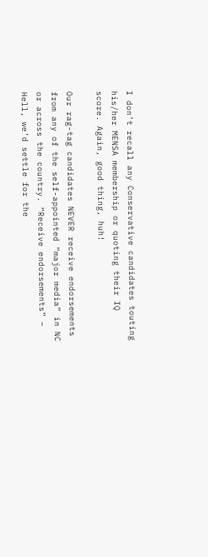I don’t recall any Conservative candidates touting his/her MENSA membership or quoting their IQ score. Again, good thing, huh!

Our rag-tag candidates NEVER receive endorsements from any of the self-appointed “major media” in NC or across the country. “Receive endorsements” – Hell, we’d settle for the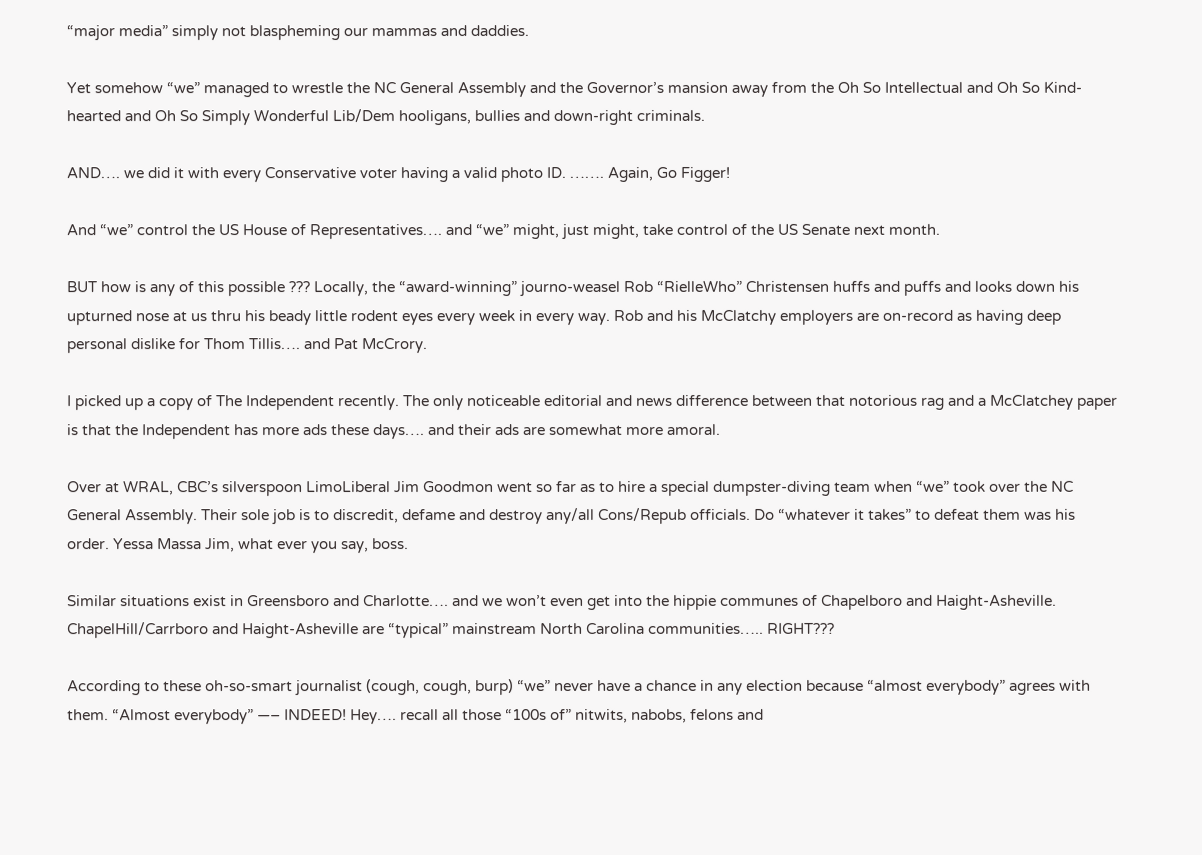“major media” simply not blaspheming our mammas and daddies.

Yet somehow “we” managed to wrestle the NC General Assembly and the Governor’s mansion away from the Oh So Intellectual and Oh So Kind-hearted and Oh So Simply Wonderful Lib/Dem hooligans, bullies and down-right criminals.

AND…. we did it with every Conservative voter having a valid photo ID. ……. Again, Go Figger!

And “we” control the US House of Representatives…. and “we” might, just might, take control of the US Senate next month.

BUT how is any of this possible ??? Locally, the “award-winning” journo-weasel Rob “RielleWho” Christensen huffs and puffs and looks down his upturned nose at us thru his beady little rodent eyes every week in every way. Rob and his McClatchy employers are on-record as having deep personal dislike for Thom Tillis…. and Pat McCrory.

I picked up a copy of The Independent recently. The only noticeable editorial and news difference between that notorious rag and a McClatchey paper is that the Independent has more ads these days…. and their ads are somewhat more amoral.

Over at WRAL, CBC’s silverspoon LimoLiberal Jim Goodmon went so far as to hire a special dumpster-diving team when “we” took over the NC General Assembly. Their sole job is to discredit, defame and destroy any/all Cons/Repub officials. Do “whatever it takes” to defeat them was his order. Yessa Massa Jim, what ever you say, boss.

Similar situations exist in Greensboro and Charlotte…. and we won’t even get into the hippie communes of Chapelboro and Haight-Asheville. ChapelHill/Carrboro and Haight-Asheville are “typical” mainstream North Carolina communities….. RIGHT???

According to these oh-so-smart journalist (cough, cough, burp) “we” never have a chance in any election because “almost everybody” agrees with them. “Almost everybody” —– INDEED! Hey…. recall all those “100s of” nitwits, nabobs, felons and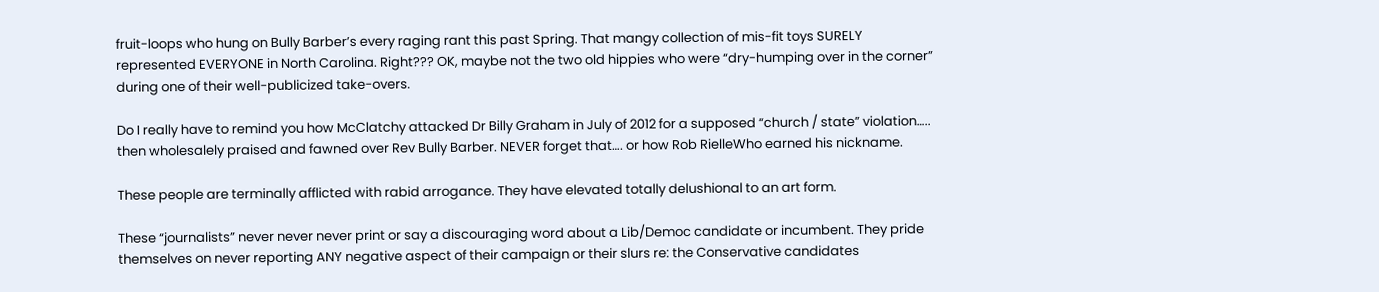fruit-loops who hung on Bully Barber’s every raging rant this past Spring. That mangy collection of mis-fit toys SURELY represented EVERYONE in North Carolina. Right??? OK, maybe not the two old hippies who were “dry-humping over in the corner” during one of their well-publicized take-overs.

Do I really have to remind you how McClatchy attacked Dr Billy Graham in July of 2012 for a supposed “church / state” violation….. then wholesalely praised and fawned over Rev Bully Barber. NEVER forget that…. or how Rob RielleWho earned his nickname.

These people are terminally afflicted with rabid arrogance. They have elevated totally delushional to an art form.

These “journalists” never never never print or say a discouraging word about a Lib/Democ candidate or incumbent. They pride themselves on never reporting ANY negative aspect of their campaign or their slurs re: the Conservative candidates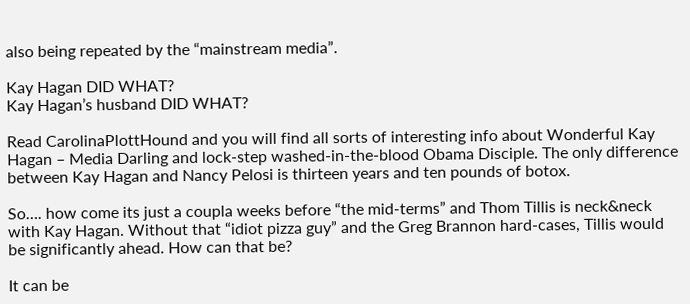also being repeated by the “mainstream media”.

Kay Hagan DID WHAT?
Kay Hagan’s husband DID WHAT?

Read CarolinaPlottHound and you will find all sorts of interesting info about Wonderful Kay Hagan – Media Darling and lock-step washed-in-the-blood Obama Disciple. The only difference between Kay Hagan and Nancy Pelosi is thirteen years and ten pounds of botox.

So…. how come its just a coupla weeks before “the mid-terms” and Thom Tillis is neck&neck with Kay Hagan. Without that “idiot pizza guy” and the Greg Brannon hard-cases, Tillis would be significantly ahead. How can that be?

It can be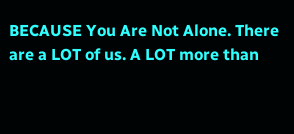BECAUSE You Are Not Alone. There are a LOT of us. A LOT more than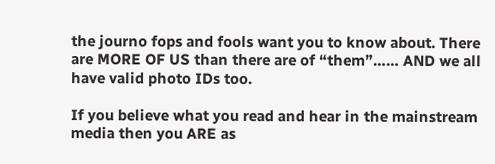the journo fops and fools want you to know about. There are MORE OF US than there are of “them”…… AND we all have valid photo IDs too.

If you believe what you read and hear in the mainstream media then you ARE as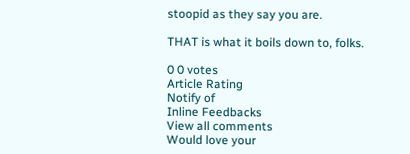stoopid as they say you are.

THAT is what it boils down to, folks.

0 0 votes
Article Rating
Notify of
Inline Feedbacks
View all comments
Would love your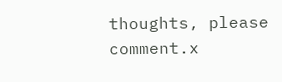thoughts, please comment.x